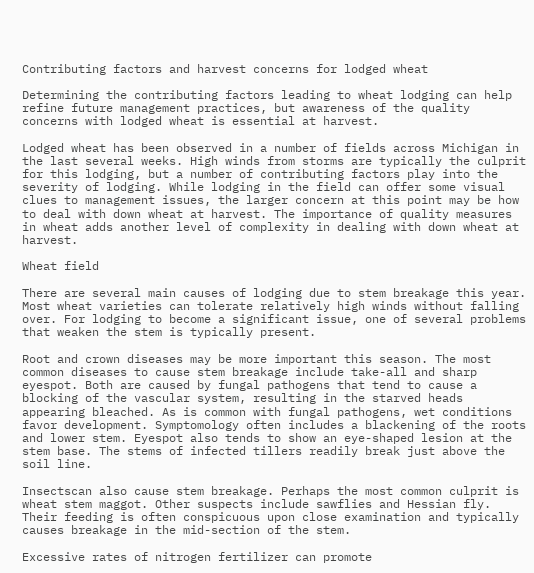Contributing factors and harvest concerns for lodged wheat

Determining the contributing factors leading to wheat lodging can help refine future management practices, but awareness of the quality concerns with lodged wheat is essential at harvest.

Lodged wheat has been observed in a number of fields across Michigan in the last several weeks. High winds from storms are typically the culprit for this lodging, but a number of contributing factors play into the severity of lodging. While lodging in the field can offer some visual clues to management issues, the larger concern at this point may be how to deal with down wheat at harvest. The importance of quality measures in wheat adds another level of complexity in dealing with down wheat at harvest.

Wheat field

There are several main causes of lodging due to stem breakage this year. Most wheat varieties can tolerate relatively high winds without falling over. For lodging to become a significant issue, one of several problems that weaken the stem is typically present.

Root and crown diseases may be more important this season. The most common diseases to cause stem breakage include take-all and sharp eyespot. Both are caused by fungal pathogens that tend to cause a blocking of the vascular system, resulting in the starved heads appearing bleached. As is common with fungal pathogens, wet conditions favor development. Symptomology often includes a blackening of the roots and lower stem. Eyespot also tends to show an eye-shaped lesion at the stem base. The stems of infected tillers readily break just above the soil line.

Insectscan also cause stem breakage. Perhaps the most common culprit is wheat stem maggot. Other suspects include sawflies and Hessian fly. Their feeding is often conspicuous upon close examination and typically causes breakage in the mid-section of the stem.

Excessive rates of nitrogen fertilizer can promote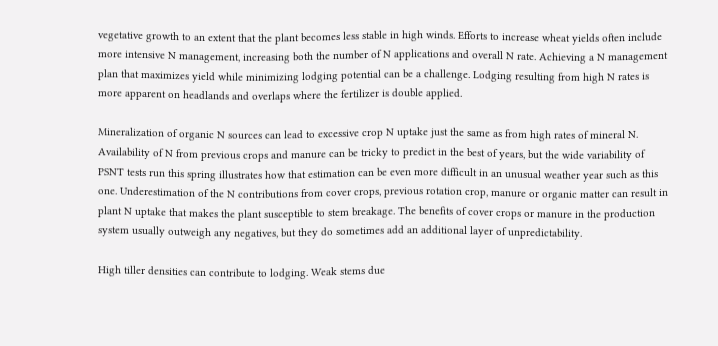vegetative growth to an extent that the plant becomes less stable in high winds. Efforts to increase wheat yields often include more intensive N management, increasing both the number of N applications and overall N rate. Achieving a N management plan that maximizes yield while minimizing lodging potential can be a challenge. Lodging resulting from high N rates is more apparent on headlands and overlaps where the fertilizer is double applied.

Mineralization of organic N sources can lead to excessive crop N uptake just the same as from high rates of mineral N. Availability of N from previous crops and manure can be tricky to predict in the best of years, but the wide variability of PSNT tests run this spring illustrates how that estimation can be even more difficult in an unusual weather year such as this one. Underestimation of the N contributions from cover crops, previous rotation crop, manure or organic matter can result in plant N uptake that makes the plant susceptible to stem breakage. The benefits of cover crops or manure in the production system usually outweigh any negatives, but they do sometimes add an additional layer of unpredictability.

High tiller densities can contribute to lodging. Weak stems due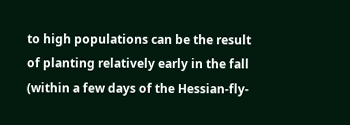to high populations can be the result of planting relatively early in the fall (within a few days of the Hessian-fly-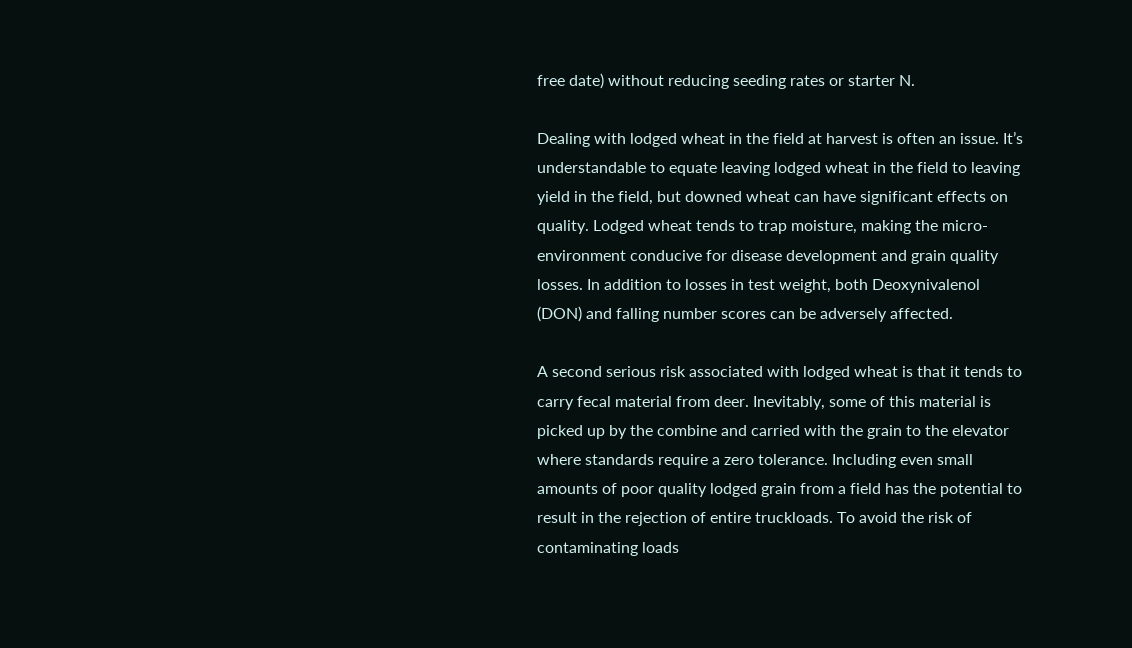free date) without reducing seeding rates or starter N.

Dealing with lodged wheat in the field at harvest is often an issue. It’s understandable to equate leaving lodged wheat in the field to leaving yield in the field, but downed wheat can have significant effects on quality. Lodged wheat tends to trap moisture, making the micro-environment conducive for disease development and grain quality losses. In addition to losses in test weight, both Deoxynivalenol (DON) and falling number scores can be adversely affected.

A second serious risk associated with lodged wheat is that it tends to carry fecal material from deer. Inevitably, some of this material is picked up by the combine and carried with the grain to the elevator where standards require a zero tolerance. Including even small amounts of poor quality lodged grain from a field has the potential to result in the rejection of entire truckloads. To avoid the risk of contaminating loads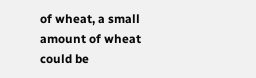of wheat, a small amount of wheat could be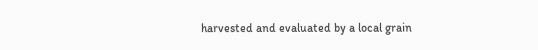harvested and evaluated by a local grain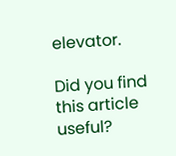elevator.

Did you find this article useful?